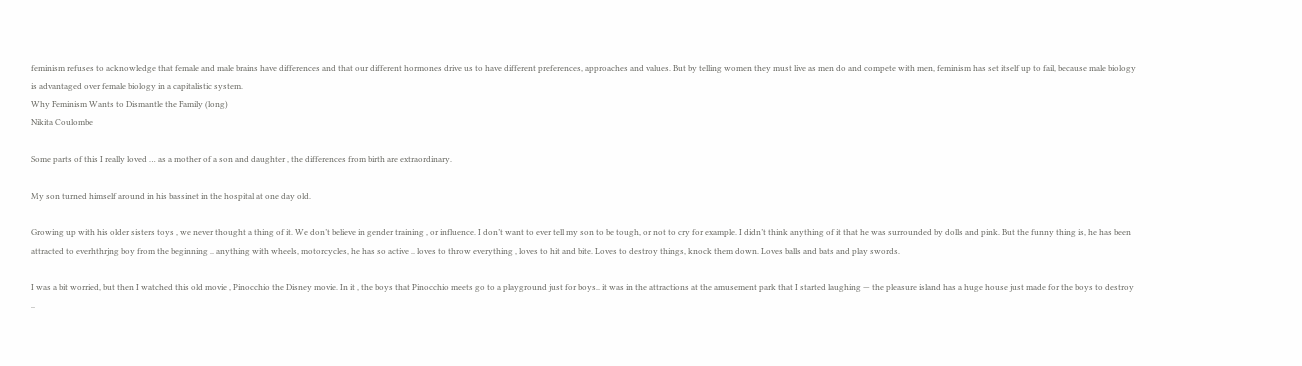feminism refuses to acknowledge that female and male brains have differences and that our different hormones drive us to have different preferences, approaches and values. But by telling women they must live as men do and compete with men, feminism has set itself up to fail, because male biology is advantaged over female biology in a capitalistic system.
Why Feminism Wants to Dismantle the Family (long)
Nikita Coulombe

Some parts of this I really loved … as a mother of a son and daughter , the differences from birth are extraordinary.

My son turned himself around in his bassinet in the hospital at one day old.

Growing up with his older sisters toys , we never thought a thing of it. We don’t believe in gender training , or influence. I don’t want to ever tell my son to be tough, or not to cry for example. I didn’t think anything of it that he was surrounded by dolls and pink. But the funny thing is, he has been attracted to everhthrjng boy from the beginning .. anything with wheels, motorcycles, he has so active .. loves to throw everything , loves to hit and bite. Loves to destroy things, knock them down. Loves balls and bats and play swords.

I was a bit worried, but then I watched this old movie , Pinocchio the Disney movie. In it , the boys that Pinocchio meets go to a playground just for boys.. it was in the attractions at the amusement park that I started laughing — the pleasure island has a huge house just made for the boys to destroy ..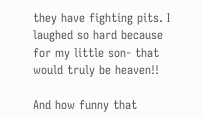they have fighting pits. I laughed so hard because for my little son- that would truly be heaven!!

And how funny that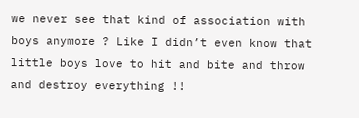we never see that kind of association with boys anymore ? Like I didn’t even know that little boys love to hit and bite and throw and destroy everything !!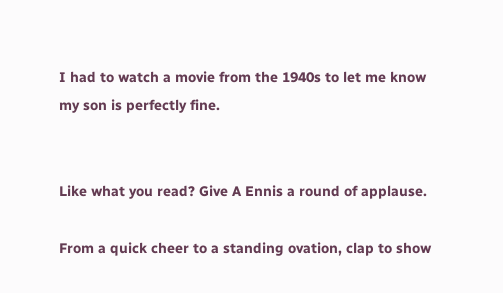I had to watch a movie from the 1940s to let me know my son is perfectly fine.


Like what you read? Give A Ennis a round of applause.

From a quick cheer to a standing ovation, clap to show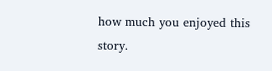how much you enjoyed this story.